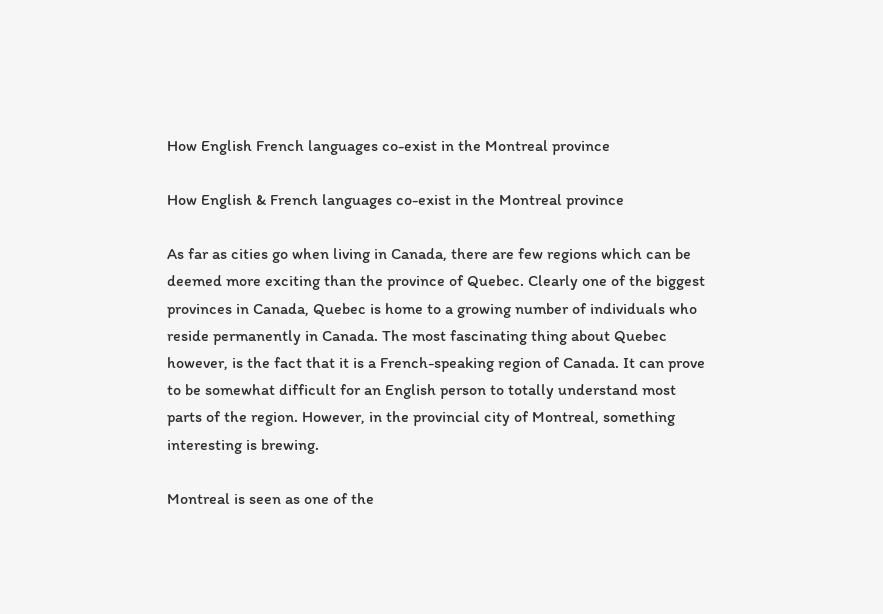How English French languages co-exist in the Montreal province

How English & French languages co-exist in the Montreal province

As far as cities go when living in Canada, there are few regions which can be deemed more exciting than the province of Quebec. Clearly one of the biggest provinces in Canada, Quebec is home to a growing number of individuals who reside permanently in Canada. The most fascinating thing about Quebec however, is the fact that it is a French-speaking region of Canada. It can prove to be somewhat difficult for an English person to totally understand most parts of the region. However, in the provincial city of Montreal, something interesting is brewing.

Montreal is seen as one of the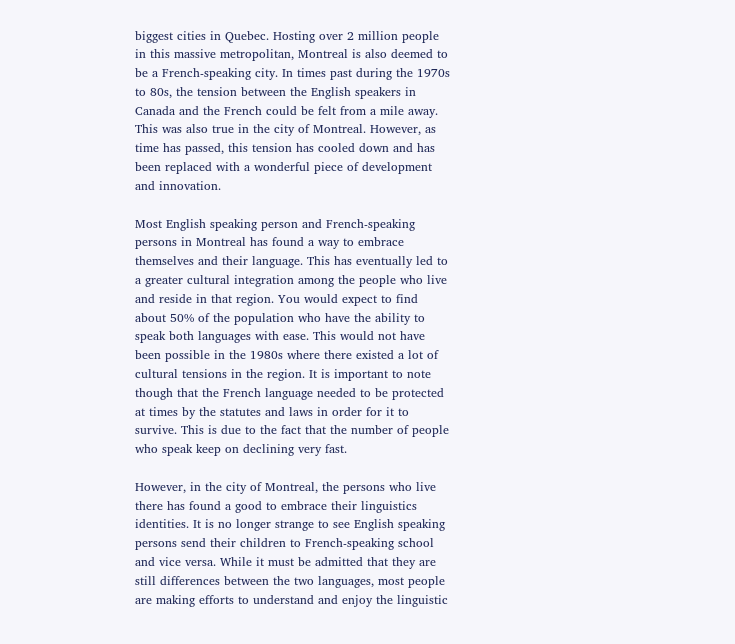biggest cities in Quebec. Hosting over 2 million people in this massive metropolitan, Montreal is also deemed to be a French-speaking city. In times past during the 1970s to 80s, the tension between the English speakers in Canada and the French could be felt from a mile away. This was also true in the city of Montreal. However, as time has passed, this tension has cooled down and has been replaced with a wonderful piece of development and innovation.

Most English speaking person and French-speaking persons in Montreal has found a way to embrace themselves and their language. This has eventually led to a greater cultural integration among the people who live and reside in that region. You would expect to find about 50% of the population who have the ability to speak both languages with ease. This would not have been possible in the 1980s where there existed a lot of cultural tensions in the region. It is important to note though that the French language needed to be protected at times by the statutes and laws in order for it to survive. This is due to the fact that the number of people who speak keep on declining very fast.

However, in the city of Montreal, the persons who live there has found a good to embrace their linguistics identities. It is no longer strange to see English speaking persons send their children to French-speaking school and vice versa. While it must be admitted that they are still differences between the two languages, most people are making efforts to understand and enjoy the linguistic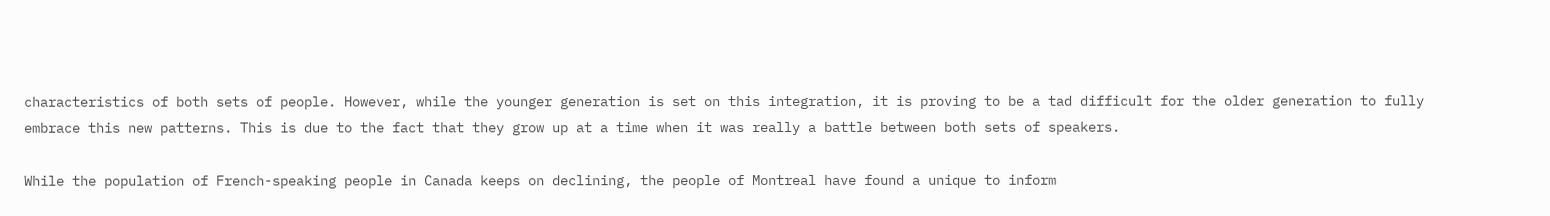characteristics of both sets of people. However, while the younger generation is set on this integration, it is proving to be a tad difficult for the older generation to fully embrace this new patterns. This is due to the fact that they grow up at a time when it was really a battle between both sets of speakers.

While the population of French-speaking people in Canada keeps on declining, the people of Montreal have found a unique to inform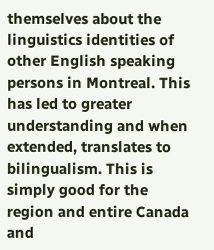themselves about the linguistics identities of other English speaking persons in Montreal. This has led to greater understanding and when extended, translates to bilingualism. This is simply good for the region and entire Canada and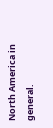North America in general.